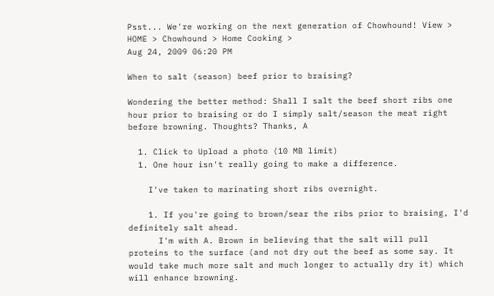Psst... We're working on the next generation of Chowhound! View >
HOME > Chowhound > Home Cooking >
Aug 24, 2009 06:20 PM

When to salt (season) beef prior to braising?

Wondering the better method: Shall I salt the beef short ribs one hour prior to braising or do I simply salt/season the meat right before browning. Thoughts? Thanks, A

  1. Click to Upload a photo (10 MB limit)
  1. One hour isn't really going to make a difference.

    I've taken to marinating short ribs overnight.

    1. If you're going to brown/sear the ribs prior to braising, I'd definitely salt ahead.
      I'm with A. Brown in believing that the salt will pull proteins to the surface (and not dry out the beef as some say. It would take much more salt and much longer to actually dry it) which will enhance browning.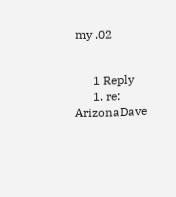my .02


      1 Reply
      1. re: ArizonaDave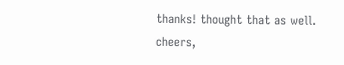thanks! thought that as well. cheers,